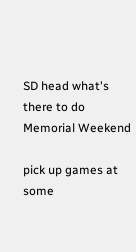SD head what's there to do Memorial Weekend

pick up games at some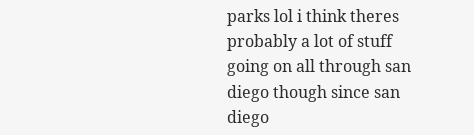parks lol i think theres probably a lot of stuff going on all through san diego though since san diego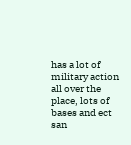has a lot of military action all over the place, lots of bases and ect
san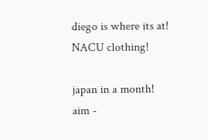diego is where its at!
NACU clothing!

japan in a month!
aim -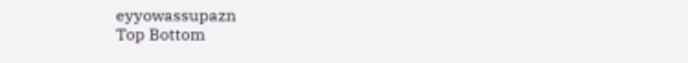eyyowassupazn
Top Bottom